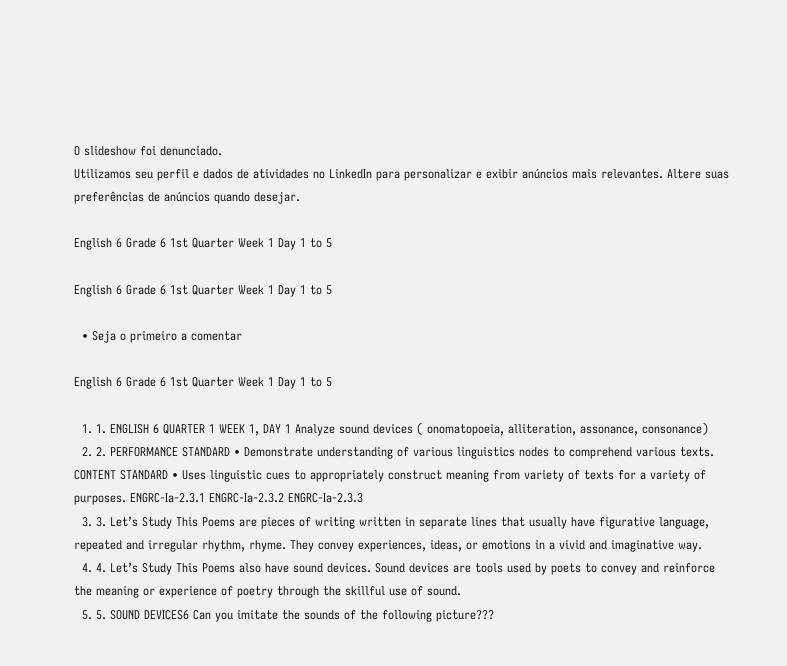O slideshow foi denunciado.
Utilizamos seu perfil e dados de atividades no LinkedIn para personalizar e exibir anúncios mais relevantes. Altere suas preferências de anúncios quando desejar.

English 6 Grade 6 1st Quarter Week 1 Day 1 to 5

English 6 Grade 6 1st Quarter Week 1 Day 1 to 5

  • Seja o primeiro a comentar

English 6 Grade 6 1st Quarter Week 1 Day 1 to 5

  1. 1. ENGLISH 6 QUARTER 1 WEEK 1, DAY 1 Analyze sound devices ( onomatopoeia, alliteration, assonance, consonance)
  2. 2. PERFORMANCE STANDARD • Demonstrate understanding of various linguistics nodes to comprehend various texts. CONTENT STANDARD • Uses linguistic cues to appropriately construct meaning from variety of texts for a variety of purposes. ENGRC-Ia-2.3.1 ENGRC-Ia-2.3.2 ENGRC-Ia-2.3.3
  3. 3. Let’s Study This Poems are pieces of writing written in separate lines that usually have figurative language, repeated and irregular rhythm, rhyme. They convey experiences, ideas, or emotions in a vivid and imaginative way.
  4. 4. Let’s Study This Poems also have sound devices. Sound devices are tools used by poets to convey and reinforce the meaning or experience of poetry through the skillful use of sound.
  5. 5. SOUND DEVICES6 Can you imitate the sounds of the following picture???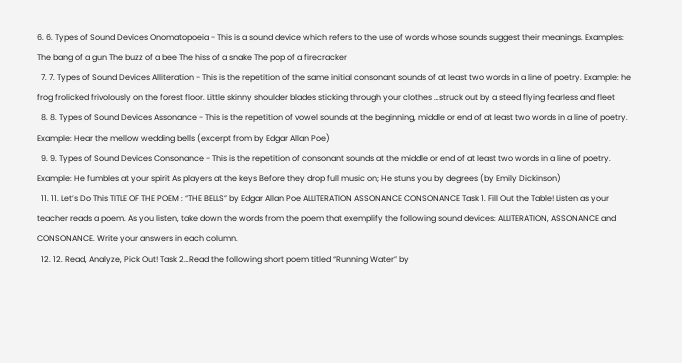6. 6. Types of Sound Devices Onomatopoeia - This is a sound device which refers to the use of words whose sounds suggest their meanings. Examples: The bang of a gun The buzz of a bee The hiss of a snake The pop of a firecracker
  7. 7. Types of Sound Devices Alliteration - This is the repetition of the same initial consonant sounds of at least two words in a line of poetry. Example: he frog frolicked frivolously on the forest floor. Little skinny shoulder blades sticking through your clothes …struck out by a steed flying fearless and fleet
  8. 8. Types of Sound Devices Assonance - This is the repetition of vowel sounds at the beginning, middle or end of at least two words in a line of poetry. Example: Hear the mellow wedding bells (excerpt from by Edgar Allan Poe)
  9. 9. Types of Sound Devices Consonance - This is the repetition of consonant sounds at the middle or end of at least two words in a line of poetry. Example: He fumbles at your spirit As players at the keys Before they drop full music on; He stuns you by degrees (by Emily Dickinson)
  11. 11. Let’s Do This TITLE OF THE POEM : “THE BELLS” by Edgar Allan Poe ALLITERATION ASSONANCE CONSONANCE Task 1. Fill Out the Table! Listen as your teacher reads a poem. As you listen, take down the words from the poem that exemplify the following sound devices: ALLITERATION, ASSONANCE and CONSONANCE. Write your answers in each column.
  12. 12. Read, Analyze, Pick Out! Task 2…Read the following short poem titled “Running Water” by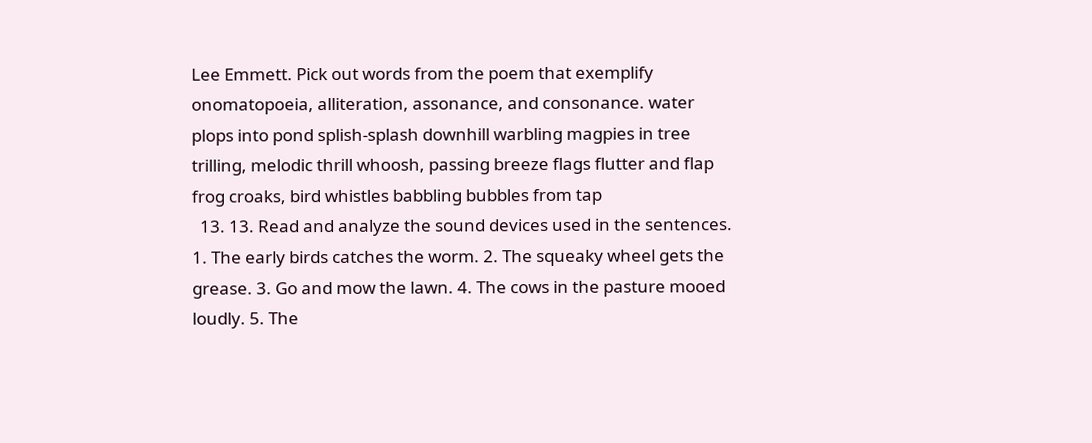Lee Emmett. Pick out words from the poem that exemplify onomatopoeia, alliteration, assonance, and consonance. water plops into pond splish-splash downhill warbling magpies in tree trilling, melodic thrill whoosh, passing breeze flags flutter and flap frog croaks, bird whistles babbling bubbles from tap
  13. 13. Read and analyze the sound devices used in the sentences. 1. The early birds catches the worm. 2. The squeaky wheel gets the grease. 3. Go and mow the lawn. 4. The cows in the pasture mooed loudly. 5. The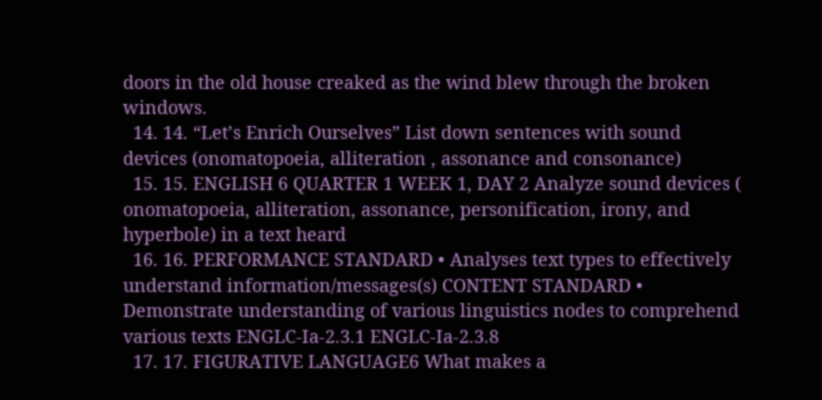doors in the old house creaked as the wind blew through the broken windows.
  14. 14. “Let’s Enrich Ourselves” List down sentences with sound devices (onomatopoeia, alliteration , assonance and consonance)
  15. 15. ENGLISH 6 QUARTER 1 WEEK 1, DAY 2 Analyze sound devices ( onomatopoeia, alliteration, assonance, personification, irony, and hyperbole) in a text heard
  16. 16. PERFORMANCE STANDARD • Analyses text types to effectively understand information/messages(s) CONTENT STANDARD • Demonstrate understanding of various linguistics nodes to comprehend various texts ENGLC-Ia-2.3.1 ENGLC-Ia-2.3.8
  17. 17. FIGURATIVE LANGUAGE6 What makes a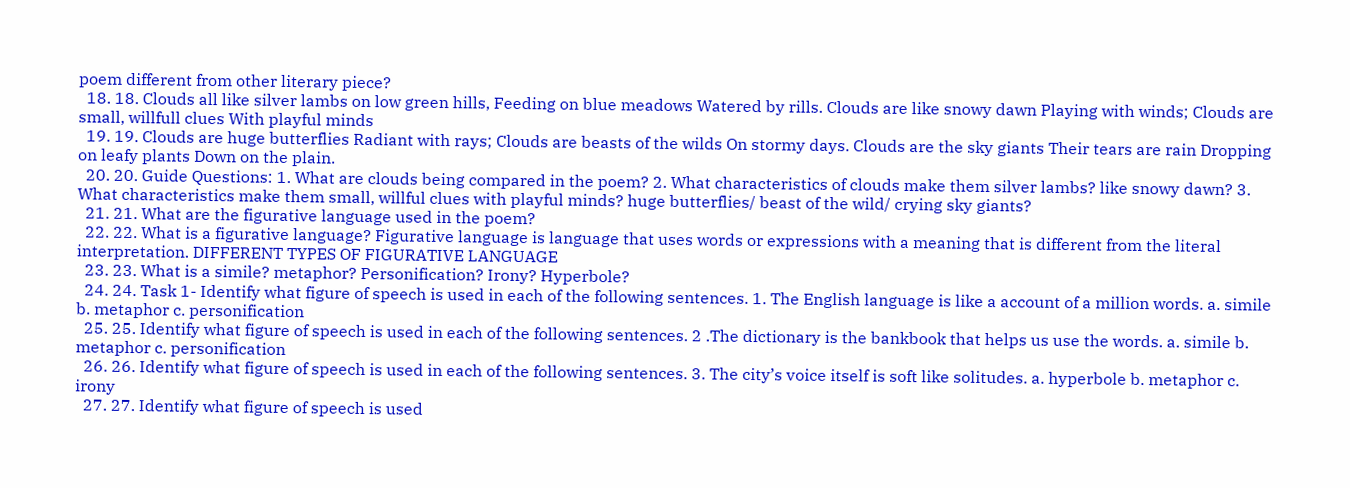poem different from other literary piece?
  18. 18. Clouds all like silver lambs on low green hills, Feeding on blue meadows Watered by rills. Clouds are like snowy dawn Playing with winds; Clouds are small, willfull clues With playful minds
  19. 19. Clouds are huge butterflies Radiant with rays; Clouds are beasts of the wilds On stormy days. Clouds are the sky giants Their tears are rain Dropping on leafy plants Down on the plain.
  20. 20. Guide Questions: 1. What are clouds being compared in the poem? 2. What characteristics of clouds make them silver lambs? like snowy dawn? 3. What characteristics make them small, willful clues with playful minds? huge butterflies/ beast of the wild/ crying sky giants?
  21. 21. What are the figurative language used in the poem?
  22. 22. What is a figurative language? Figurative language is language that uses words or expressions with a meaning that is different from the literal interpretation. DIFFERENT TYPES OF FIGURATIVE LANGUAGE
  23. 23. What is a simile? metaphor? Personification? Irony? Hyperbole?
  24. 24. Task 1- Identify what figure of speech is used in each of the following sentences. 1. The English language is like a account of a million words. a. simile b. metaphor c. personification
  25. 25. Identify what figure of speech is used in each of the following sentences. 2 .The dictionary is the bankbook that helps us use the words. a. simile b. metaphor c. personification
  26. 26. Identify what figure of speech is used in each of the following sentences. 3. The city’s voice itself is soft like solitudes. a. hyperbole b. metaphor c. irony
  27. 27. Identify what figure of speech is used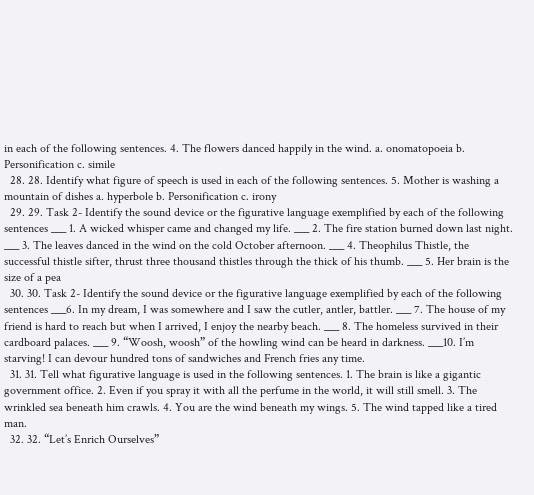in each of the following sentences. 4. The flowers danced happily in the wind. a. onomatopoeia b. Personification c. simile
  28. 28. Identify what figure of speech is used in each of the following sentences. 5. Mother is washing a mountain of dishes a. hyperbole b. Personification c. irony
  29. 29. Task 2- Identify the sound device or the figurative language exemplified by each of the following sentences ___ 1. A wicked whisper came and changed my life. ___ 2. The fire station burned down last night. ___ 3. The leaves danced in the wind on the cold October afternoon. ___ 4. Theophilus Thistle, the successful thistle sifter, thrust three thousand thistles through the thick of his thumb. ___ 5. Her brain is the size of a pea
  30. 30. Task 2- Identify the sound device or the figurative language exemplified by each of the following sentences ___6. In my dream, I was somewhere and I saw the cutler, antler, battler. ___ 7. The house of my friend is hard to reach but when I arrived, I enjoy the nearby beach. ___ 8. The homeless survived in their cardboard palaces. ___ 9. “Woosh, woosh” of the howling wind can be heard in darkness. ___10. I’m starving! I can devour hundred tons of sandwiches and French fries any time.
  31. 31. Tell what figurative language is used in the following sentences. 1. The brain is like a gigantic government office. 2. Even if you spray it with all the perfume in the world, it will still smell. 3. The wrinkled sea beneath him crawls. 4. You are the wind beneath my wings. 5. The wind tapped like a tired man.
  32. 32. “Let’s Enrich Ourselves”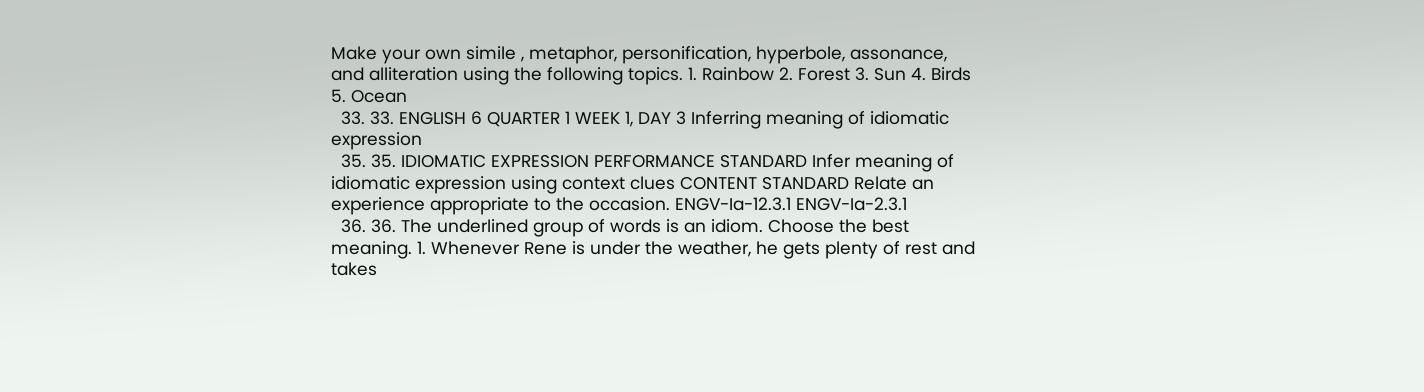Make your own simile , metaphor, personification, hyperbole, assonance, and alliteration using the following topics. 1. Rainbow 2. Forest 3. Sun 4. Birds 5. Ocean
  33. 33. ENGLISH 6 QUARTER 1 WEEK 1, DAY 3 Inferring meaning of idiomatic expression
  35. 35. IDIOMATIC EXPRESSION PERFORMANCE STANDARD Infer meaning of idiomatic expression using context clues CONTENT STANDARD Relate an experience appropriate to the occasion. ENGV-Ia-12.3.1 ENGV-Ia-2.3.1
  36. 36. The underlined group of words is an idiom. Choose the best meaning. 1. Whenever Rene is under the weather, he gets plenty of rest and takes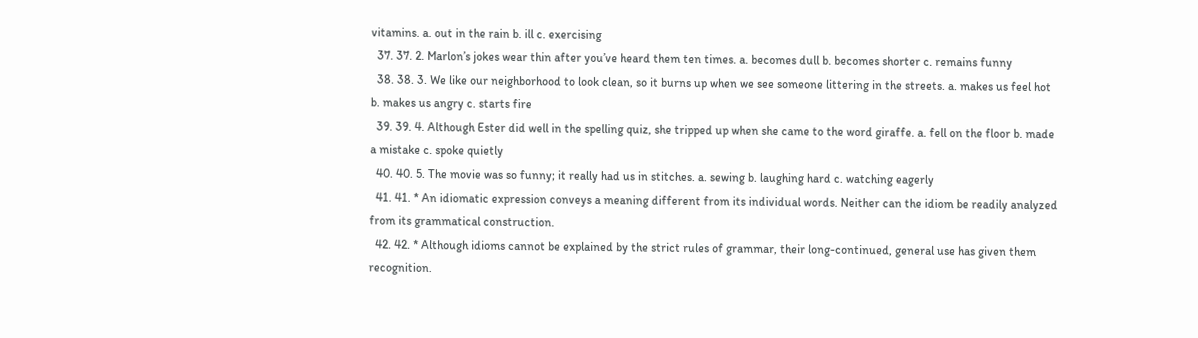vitamins. a. out in the rain b. ill c. exercising
  37. 37. 2. Marlon’s jokes wear thin after you’ve heard them ten times. a. becomes dull b. becomes shorter c. remains funny
  38. 38. 3. We like our neighborhood to look clean, so it burns up when we see someone littering in the streets. a. makes us feel hot b. makes us angry c. starts fire
  39. 39. 4. Although Ester did well in the spelling quiz, she tripped up when she came to the word giraffe. a. fell on the floor b. made a mistake c. spoke quietly
  40. 40. 5. The movie was so funny; it really had us in stitches. a. sewing b. laughing hard c. watching eagerly
  41. 41. * An idiomatic expression conveys a meaning different from its individual words. Neither can the idiom be readily analyzed from its grammatical construction.
  42. 42. * Although idioms cannot be explained by the strict rules of grammar, their long-continued, general use has given them recognition.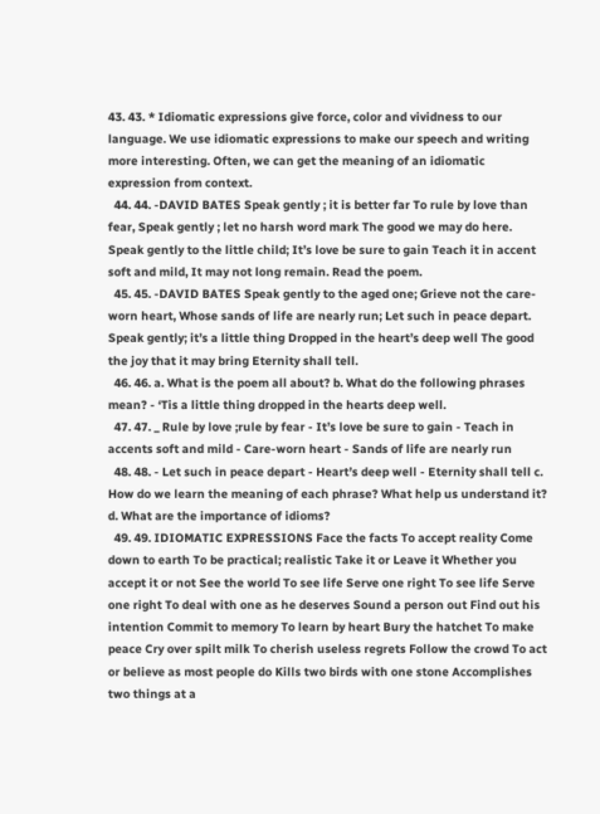43. 43. * Idiomatic expressions give force, color and vividness to our language. We use idiomatic expressions to make our speech and writing more interesting. Often, we can get the meaning of an idiomatic expression from context.
  44. 44. -DAVID BATES Speak gently ; it is better far To rule by love than fear, Speak gently ; let no harsh word mark The good we may do here. Speak gently to the little child; It’s love be sure to gain Teach it in accent soft and mild, It may not long remain. Read the poem.
  45. 45. -DAVID BATES Speak gently to the aged one; Grieve not the care-worn heart, Whose sands of life are nearly run; Let such in peace depart. Speak gently; it’s a little thing Dropped in the heart’s deep well The good the joy that it may bring Eternity shall tell.
  46. 46. a. What is the poem all about? b. What do the following phrases mean? - ‘Tis a little thing dropped in the hearts deep well.
  47. 47. _ Rule by love ;rule by fear - It’s love be sure to gain - Teach in accents soft and mild - Care-worn heart - Sands of life are nearly run
  48. 48. - Let such in peace depart - Heart’s deep well - Eternity shall tell c. How do we learn the meaning of each phrase? What help us understand it? d. What are the importance of idioms?
  49. 49. IDIOMATIC EXPRESSIONS Face the facts To accept reality Come down to earth To be practical; realistic Take it or Leave it Whether you accept it or not See the world To see life Serve one right To see life Serve one right To deal with one as he deserves Sound a person out Find out his intention Commit to memory To learn by heart Bury the hatchet To make peace Cry over spilt milk To cherish useless regrets Follow the crowd To act or believe as most people do Kills two birds with one stone Accomplishes two things at a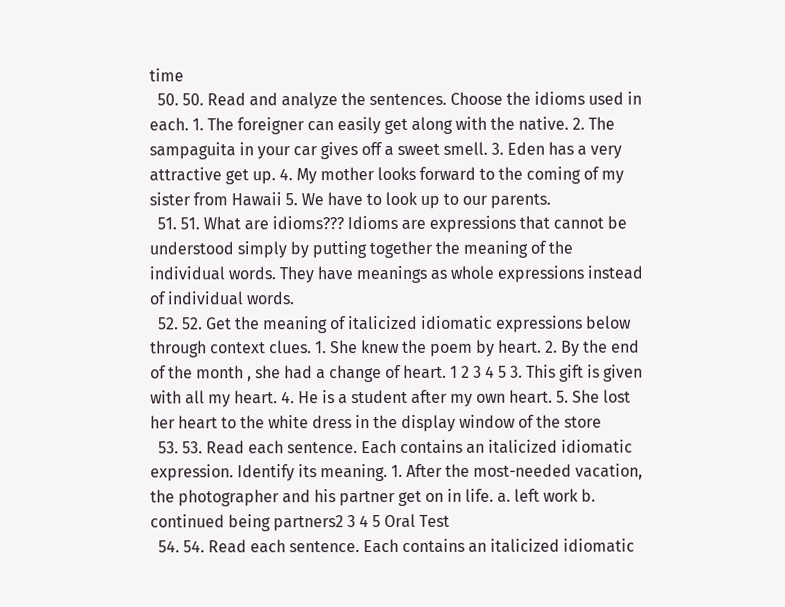time
  50. 50. Read and analyze the sentences. Choose the idioms used in each. 1. The foreigner can easily get along with the native. 2. The sampaguita in your car gives off a sweet smell. 3. Eden has a very attractive get up. 4. My mother looks forward to the coming of my sister from Hawaii 5. We have to look up to our parents.
  51. 51. What are idioms??? Idioms are expressions that cannot be understood simply by putting together the meaning of the individual words. They have meanings as whole expressions instead of individual words.
  52. 52. Get the meaning of italicized idiomatic expressions below through context clues. 1. She knew the poem by heart. 2. By the end of the month , she had a change of heart. 1 2 3 4 5 3. This gift is given with all my heart. 4. He is a student after my own heart. 5. She lost her heart to the white dress in the display window of the store
  53. 53. Read each sentence. Each contains an italicized idiomatic expression. Identify its meaning. 1. After the most-needed vacation, the photographer and his partner get on in life. a. left work b. continued being partners2 3 4 5 Oral Test
  54. 54. Read each sentence. Each contains an italicized idiomatic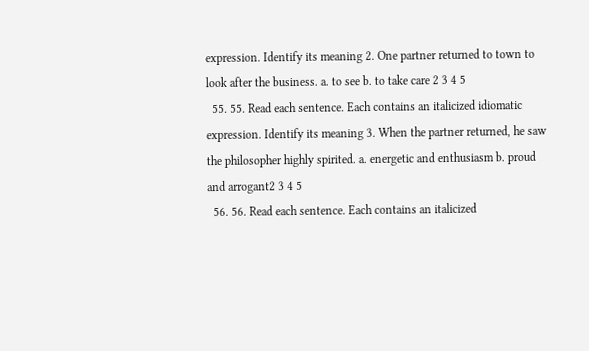expression. Identify its meaning 2. One partner returned to town to look after the business. a. to see b. to take care 2 3 4 5
  55. 55. Read each sentence. Each contains an italicized idiomatic expression. Identify its meaning 3. When the partner returned, he saw the philosopher highly spirited. a. energetic and enthusiasm b. proud and arrogant2 3 4 5
  56. 56. Read each sentence. Each contains an italicized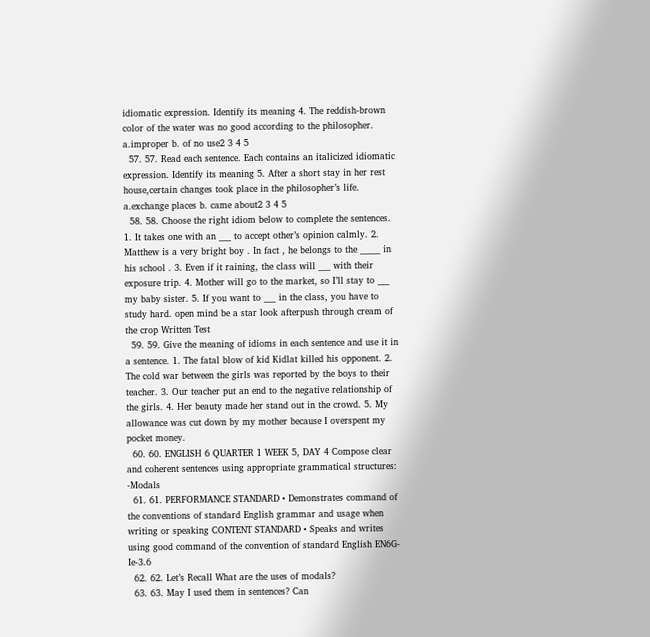idiomatic expression. Identify its meaning 4. The reddish-brown color of the water was no good according to the philosopher. a.improper b. of no use2 3 4 5
  57. 57. Read each sentence. Each contains an italicized idiomatic expression. Identify its meaning 5. After a short stay in her rest house,certain changes took place in the philosopher’s life. a.exchange places b. came about2 3 4 5
  58. 58. Choose the right idiom below to complete the sentences. 1. It takes one with an ___ to accept other’s opinion calmly. 2. Matthew is a very bright boy . In fact , he belongs to the _____ in his school . 3. Even if it raining, the class will ___ with their exposure trip. 4. Mother will go to the market, so I’ll stay to ___ my baby sister. 5. If you want to ___ in the class, you have to study hard. open mind be a star look afterpush through cream of the crop Written Test
  59. 59. Give the meaning of idioms in each sentence and use it in a sentence. 1. The fatal blow of kid Kidlat killed his opponent. 2. The cold war between the girls was reported by the boys to their teacher. 3. Our teacher put an end to the negative relationship of the girls. 4. Her beauty made her stand out in the crowd. 5. My allowance was cut down by my mother because I overspent my pocket money.
  60. 60. ENGLISH 6 QUARTER 1 WEEK 5, DAY 4 Compose clear and coherent sentences using appropriate grammatical structures: -Modals
  61. 61. PERFORMANCE STANDARD • Demonstrates command of the conventions of standard English grammar and usage when writing or speaking CONTENT STANDARD • Speaks and writes using good command of the convention of standard English EN6G-Ie-3.6
  62. 62. Let’s Recall What are the uses of modals?
  63. 63. May I used them in sentences? Can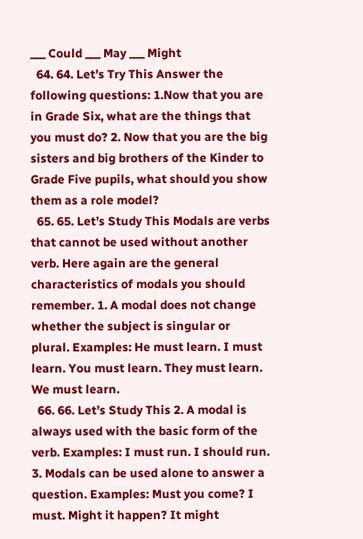___ Could ___ May ___ Might
  64. 64. Let’s Try This Answer the following questions: 1.Now that you are in Grade Six, what are the things that you must do? 2. Now that you are the big sisters and big brothers of the Kinder to Grade Five pupils, what should you show them as a role model?
  65. 65. Let’s Study This Modals are verbs that cannot be used without another verb. Here again are the general characteristics of modals you should remember. 1. A modal does not change whether the subject is singular or plural. Examples: He must learn. I must learn. You must learn. They must learn. We must learn.
  66. 66. Let’s Study This 2. A modal is always used with the basic form of the verb. Examples: I must run. I should run. 3. Modals can be used alone to answer a question. Examples: Must you come? I must. Might it happen? It might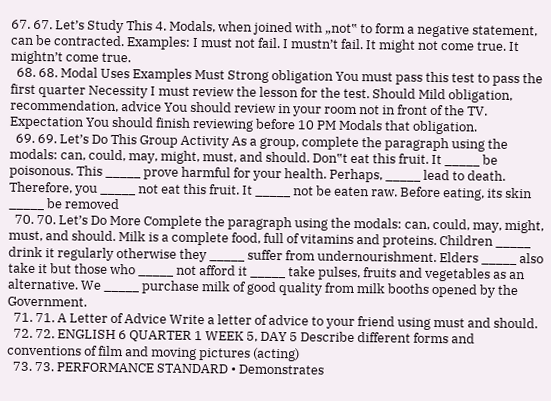67. 67. Let’s Study This 4. Modals, when joined with „not‟ to form a negative statement, can be contracted. Examples: I must not fail. I mustn’t fail. It might not come true. It mightn’t come true.
  68. 68. Modal Uses Examples Must Strong obligation You must pass this test to pass the first quarter Necessity I must review the lesson for the test. Should Mild obligation, recommendation, advice You should review in your room not in front of the TV. Expectation You should finish reviewing before 10 PM Modals that obligation.
  69. 69. Let’s Do This Group Activity As a group, complete the paragraph using the modals: can, could, may, might, must, and should. Don‟t eat this fruit. It _____ be poisonous. This _____ prove harmful for your health. Perhaps, _____ lead to death. Therefore, you _____ not eat this fruit. It _____ not be eaten raw. Before eating, its skin _____ be removed
  70. 70. Let’s Do More Complete the paragraph using the modals: can, could, may, might, must, and should. Milk is a complete food, full of vitamins and proteins. Children _____ drink it regularly otherwise they _____ suffer from undernourishment. Elders _____ also take it but those who _____ not afford it _____ take pulses, fruits and vegetables as an alternative. We _____ purchase milk of good quality from milk booths opened by the Government.
  71. 71. A Letter of Advice Write a letter of advice to your friend using must and should.
  72. 72. ENGLISH 6 QUARTER 1 WEEK 5, DAY 5 Describe different forms and conventions of film and moving pictures (acting)
  73. 73. PERFORMANCE STANDARD • Demonstrates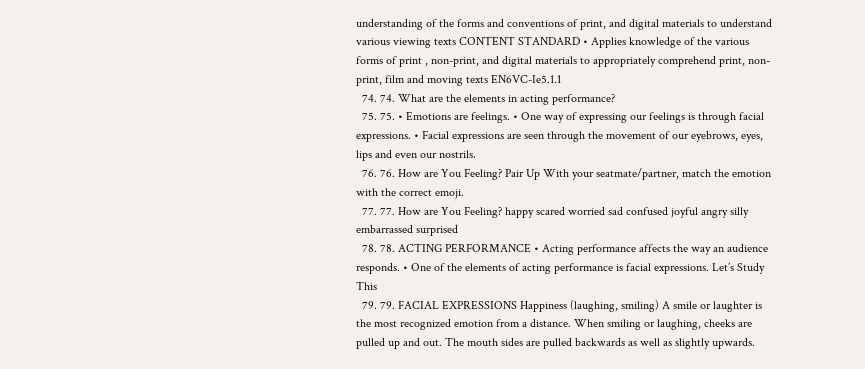understanding of the forms and conventions of print, and digital materials to understand various viewing texts CONTENT STANDARD • Applies knowledge of the various forms of print , non-print, and digital materials to appropriately comprehend print, non-print, film and moving texts EN6VC-Ie5.1.1
  74. 74. What are the elements in acting performance?
  75. 75. • Emotions are feelings. • One way of expressing our feelings is through facial expressions. • Facial expressions are seen through the movement of our eyebrows, eyes, lips and even our nostrils.
  76. 76. How are You Feeling? Pair Up With your seatmate/partner, match the emotion with the correct emoji.
  77. 77. How are You Feeling? happy scared worried sad confused joyful angry silly embarrassed surprised
  78. 78. ACTING PERFORMANCE • Acting performance affects the way an audience responds. • One of the elements of acting performance is facial expressions. Let’s Study This
  79. 79. FACIAL EXPRESSIONS Happiness (laughing, smiling) A smile or laughter is the most recognized emotion from a distance. When smiling or laughing, cheeks are pulled up and out. The mouth sides are pulled backwards as well as slightly upwards.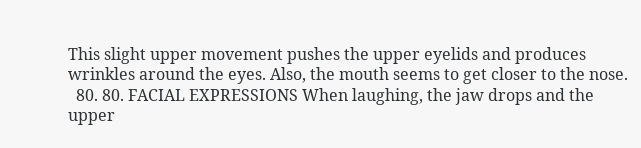This slight upper movement pushes the upper eyelids and produces wrinkles around the eyes. Also, the mouth seems to get closer to the nose.
  80. 80. FACIAL EXPRESSIONS When laughing, the jaw drops and the upper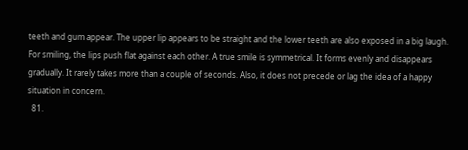teeth and gum appear. The upper lip appears to be straight and the lower teeth are also exposed in a big laugh. For smiling, the lips push flat against each other. A true smile is symmetrical. It forms evenly and disappears gradually. It rarely takes more than a couple of seconds. Also, it does not precede or lag the idea of a happy situation in concern.
  81.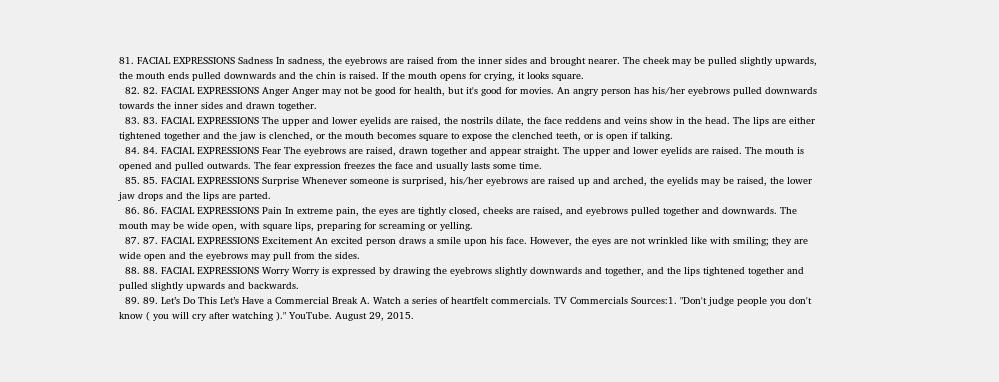81. FACIAL EXPRESSIONS Sadness In sadness, the eyebrows are raised from the inner sides and brought nearer. The cheek may be pulled slightly upwards, the mouth ends pulled downwards and the chin is raised. If the mouth opens for crying, it looks square.
  82. 82. FACIAL EXPRESSIONS Anger Anger may not be good for health, but it's good for movies. An angry person has his/her eyebrows pulled downwards towards the inner sides and drawn together.
  83. 83. FACIAL EXPRESSIONS The upper and lower eyelids are raised, the nostrils dilate, the face reddens and veins show in the head. The lips are either tightened together and the jaw is clenched, or the mouth becomes square to expose the clenched teeth, or is open if talking.
  84. 84. FACIAL EXPRESSIONS Fear The eyebrows are raised, drawn together and appear straight. The upper and lower eyelids are raised. The mouth is opened and pulled outwards. The fear expression freezes the face and usually lasts some time.
  85. 85. FACIAL EXPRESSIONS Surprise Whenever someone is surprised, his/her eyebrows are raised up and arched, the eyelids may be raised, the lower jaw drops and the lips are parted.
  86. 86. FACIAL EXPRESSIONS Pain In extreme pain, the eyes are tightly closed, cheeks are raised, and eyebrows pulled together and downwards. The mouth may be wide open, with square lips, preparing for screaming or yelling.
  87. 87. FACIAL EXPRESSIONS Excitement An excited person draws a smile upon his face. However, the eyes are not wrinkled like with smiling; they are wide open and the eyebrows may pull from the sides.
  88. 88. FACIAL EXPRESSIONS Worry Worry is expressed by drawing the eyebrows slightly downwards and together, and the lips tightened together and pulled slightly upwards and backwards.
  89. 89. Let’s Do This Let’s Have a Commercial Break A. Watch a series of heartfelt commercials. TV Commercials Sources:1. "Don't judge people you don't know ( you will cry after watching )." YouTube. August 29, 2015.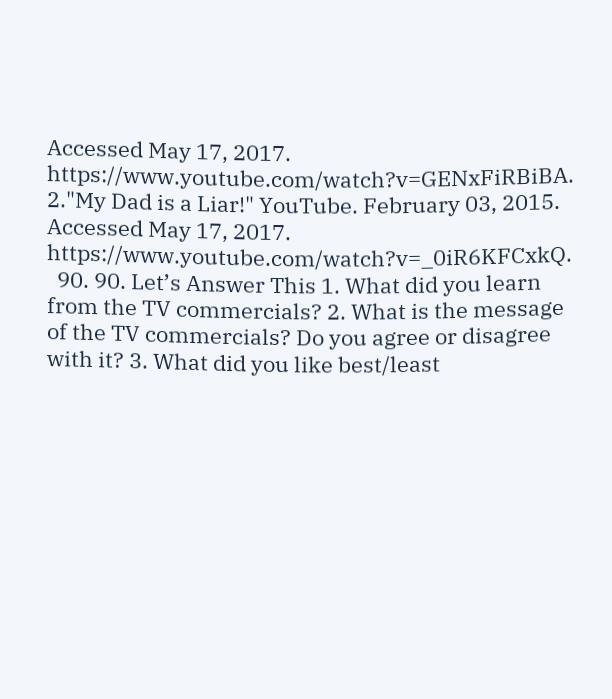Accessed May 17, 2017. https://www.youtube.com/watch?v=GENxFiRBiBA. 2."My Dad is a Liar!" YouTube. February 03, 2015. Accessed May 17, 2017. https://www.youtube.com/watch?v=_0iR6KFCxkQ.
  90. 90. Let’s Answer This 1. What did you learn from the TV commercials? 2. What is the message of the TV commercials? Do you agree or disagree with it? 3. What did you like best/least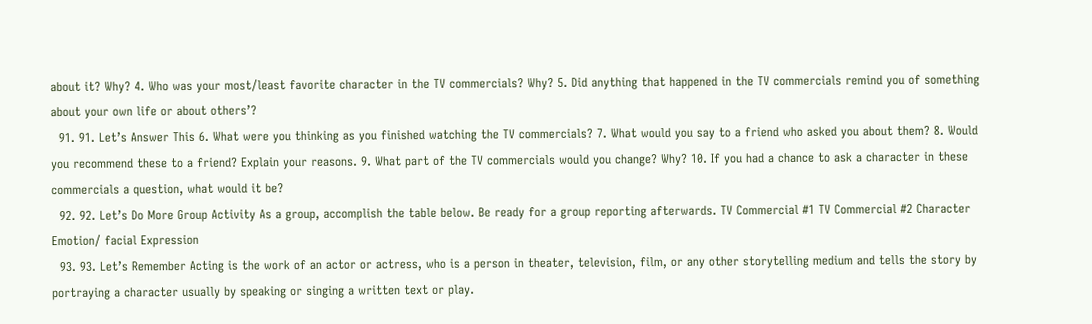about it? Why? 4. Who was your most/least favorite character in the TV commercials? Why? 5. Did anything that happened in the TV commercials remind you of something about your own life or about others’?
  91. 91. Let’s Answer This 6. What were you thinking as you finished watching the TV commercials? 7. What would you say to a friend who asked you about them? 8. Would you recommend these to a friend? Explain your reasons. 9. What part of the TV commercials would you change? Why? 10. If you had a chance to ask a character in these commercials a question, what would it be?
  92. 92. Let’s Do More Group Activity As a group, accomplish the table below. Be ready for a group reporting afterwards. TV Commercial #1 TV Commercial #2 Character Emotion/ facial Expression
  93. 93. Let’s Remember Acting is the work of an actor or actress, who is a person in theater, television, film, or any other storytelling medium and tells the story by portraying a character usually by speaking or singing a written text or play.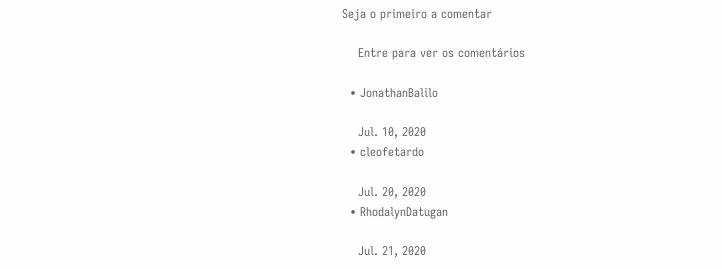Seja o primeiro a comentar

    Entre para ver os comentários

  • JonathanBalilo

    Jul. 10, 2020
  • cleofetardo

    Jul. 20, 2020
  • RhodalynDatugan

    Jul. 21, 2020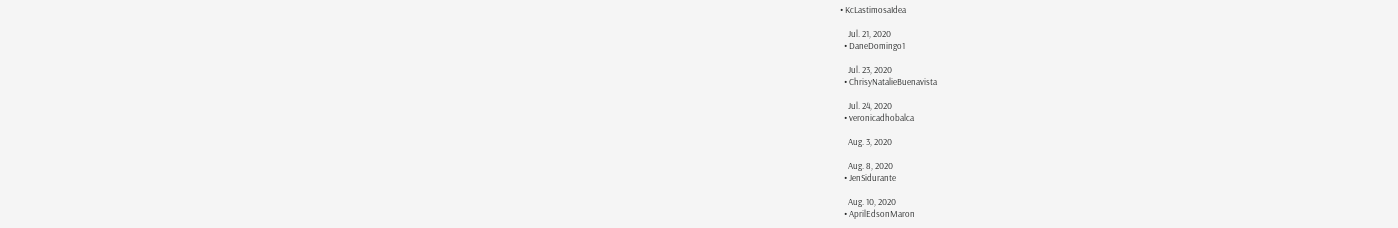• KcLastimosaIdea

    Jul. 21, 2020
  • DaneDomingo1

    Jul. 23, 2020
  • ChrisyNatalieBuenavista

    Jul. 24, 2020
  • veronicadhobalca

    Aug. 3, 2020

    Aug. 8, 2020
  • JenSidurante

    Aug. 10, 2020
  • AprilEdsonMaron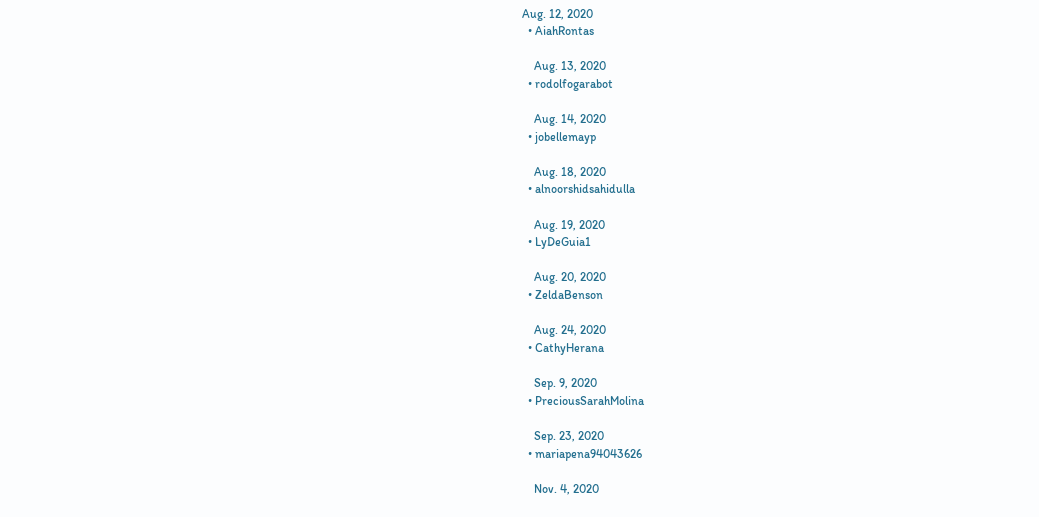Aug. 12, 2020
  • AiahRontas

    Aug. 13, 2020
  • rodolfogarabot

    Aug. 14, 2020
  • jobellemayp

    Aug. 18, 2020
  • alnoorshidsahidulla

    Aug. 19, 2020
  • LyDeGuia1

    Aug. 20, 2020
  • ZeldaBenson

    Aug. 24, 2020
  • CathyHerana

    Sep. 9, 2020
  • PreciousSarahMolina

    Sep. 23, 2020
  • mariapena94043626

    Nov. 4, 2020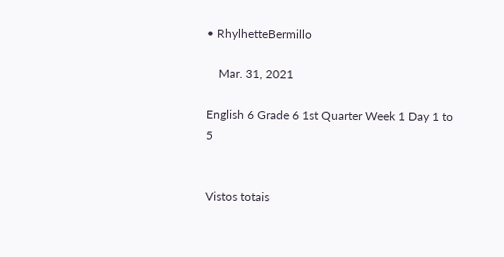• RhylhetteBermillo

    Mar. 31, 2021

English 6 Grade 6 1st Quarter Week 1 Day 1 to 5


Vistos totais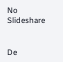No Slideshare


De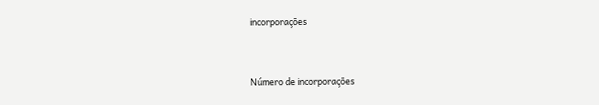incorporações


Número de incorporações